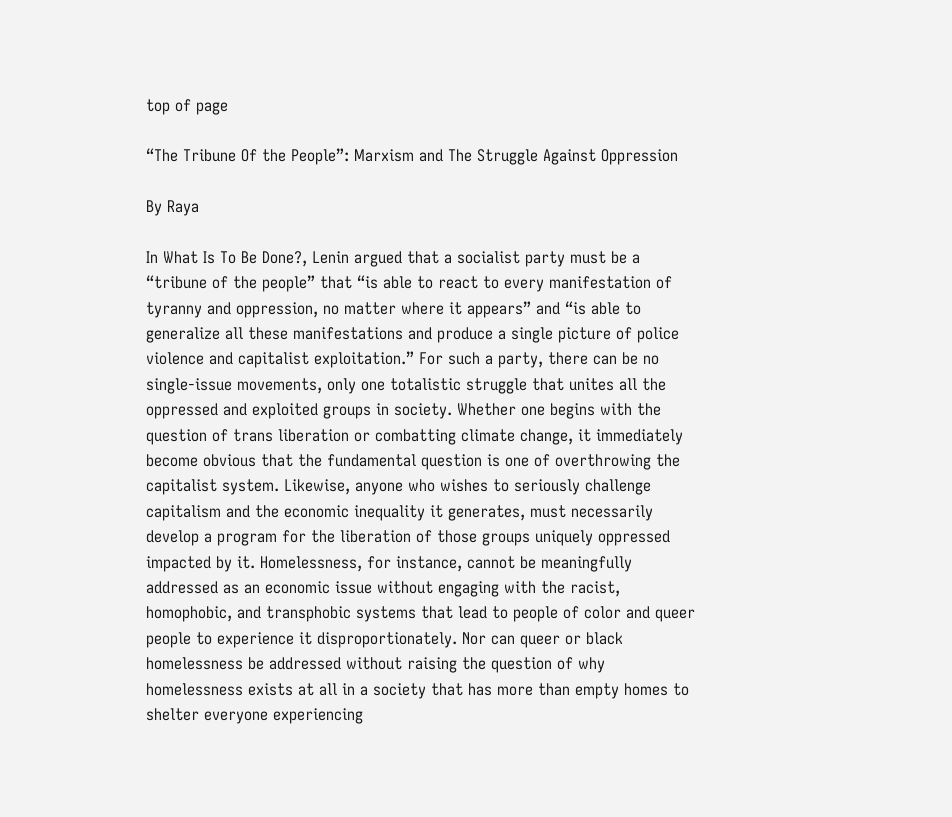top of page

“The Tribune Of the People”: Marxism and The Struggle Against Oppression

By Raya

In What Is To Be Done?, Lenin argued that a socialist party must be a “tribune of the people” that “is able to react to every manifestation of tyranny and oppression, no matter where it appears” and “is able to generalize all these manifestations and produce a single picture of police violence and capitalist exploitation.” For such a party, there can be no single-issue movements, only one totalistic struggle that unites all the oppressed and exploited groups in society. Whether one begins with the question of trans liberation or combatting climate change, it immediately become obvious that the fundamental question is one of overthrowing the capitalist system. Likewise, anyone who wishes to seriously challenge capitalism and the economic inequality it generates, must necessarily develop a program for the liberation of those groups uniquely oppressed impacted by it. Homelessness, for instance, cannot be meaningfully addressed as an economic issue without engaging with the racist, homophobic, and transphobic systems that lead to people of color and queer people to experience it disproportionately. Nor can queer or black homelessness be addressed without raising the question of why homelessness exists at all in a society that has more than empty homes to shelter everyone experiencing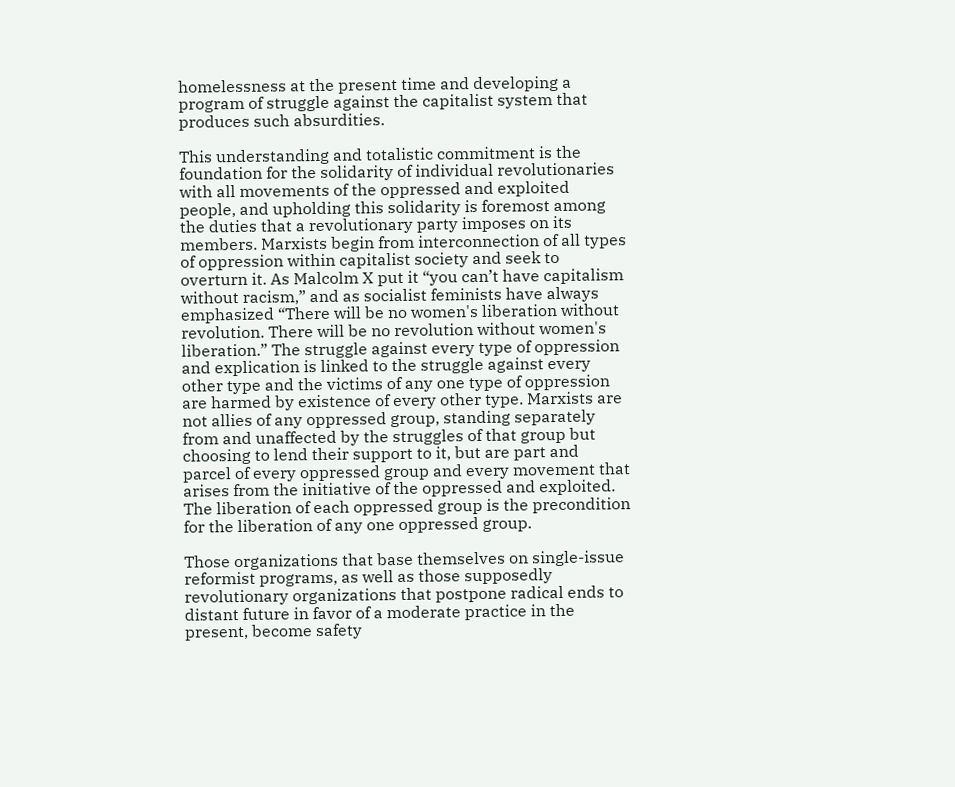homelessness at the present time and developing a program of struggle against the capitalist system that produces such absurdities.

This understanding and totalistic commitment is the foundation for the solidarity of individual revolutionaries with all movements of the oppressed and exploited people, and upholding this solidarity is foremost among the duties that a revolutionary party imposes on its members. Marxists begin from interconnection of all types of oppression within capitalist society and seek to overturn it. As Malcolm X put it “you can’t have capitalism without racism,” and as socialist feminists have always emphasized “There will be no women's liberation without revolution. There will be no revolution without women's liberation.” The struggle against every type of oppression and explication is linked to the struggle against every other type and the victims of any one type of oppression are harmed by existence of every other type. Marxists are not allies of any oppressed group, standing separately from and unaffected by the struggles of that group but choosing to lend their support to it, but are part and parcel of every oppressed group and every movement that arises from the initiative of the oppressed and exploited. The liberation of each oppressed group is the precondition for the liberation of any one oppressed group.

Those organizations that base themselves on single-issue reformist programs, as well as those supposedly revolutionary organizations that postpone radical ends to distant future in favor of a moderate practice in the present, become safety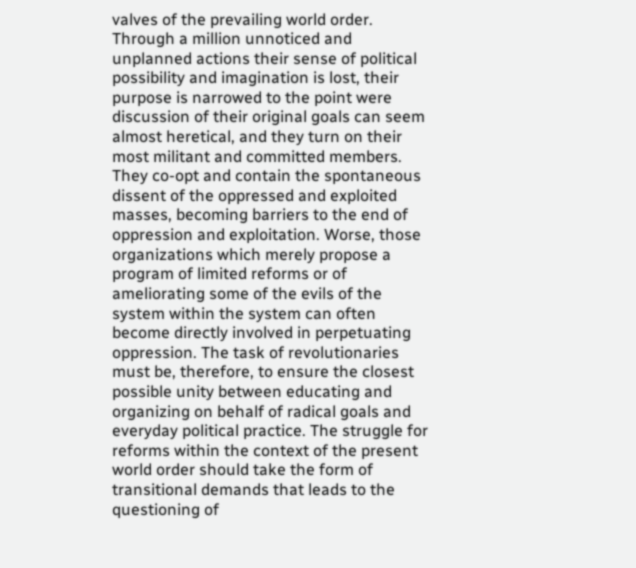valves of the prevailing world order. Through a million unnoticed and unplanned actions their sense of political possibility and imagination is lost, their purpose is narrowed to the point were discussion of their original goals can seem almost heretical, and they turn on their most militant and committed members. They co-opt and contain the spontaneous dissent of the oppressed and exploited masses, becoming barriers to the end of oppression and exploitation. Worse, those organizations which merely propose a program of limited reforms or of ameliorating some of the evils of the system within the system can often become directly involved in perpetuating oppression. The task of revolutionaries must be, therefore, to ensure the closest possible unity between educating and organizing on behalf of radical goals and everyday political practice. The struggle for reforms within the context of the present world order should take the form of transitional demands that leads to the questioning of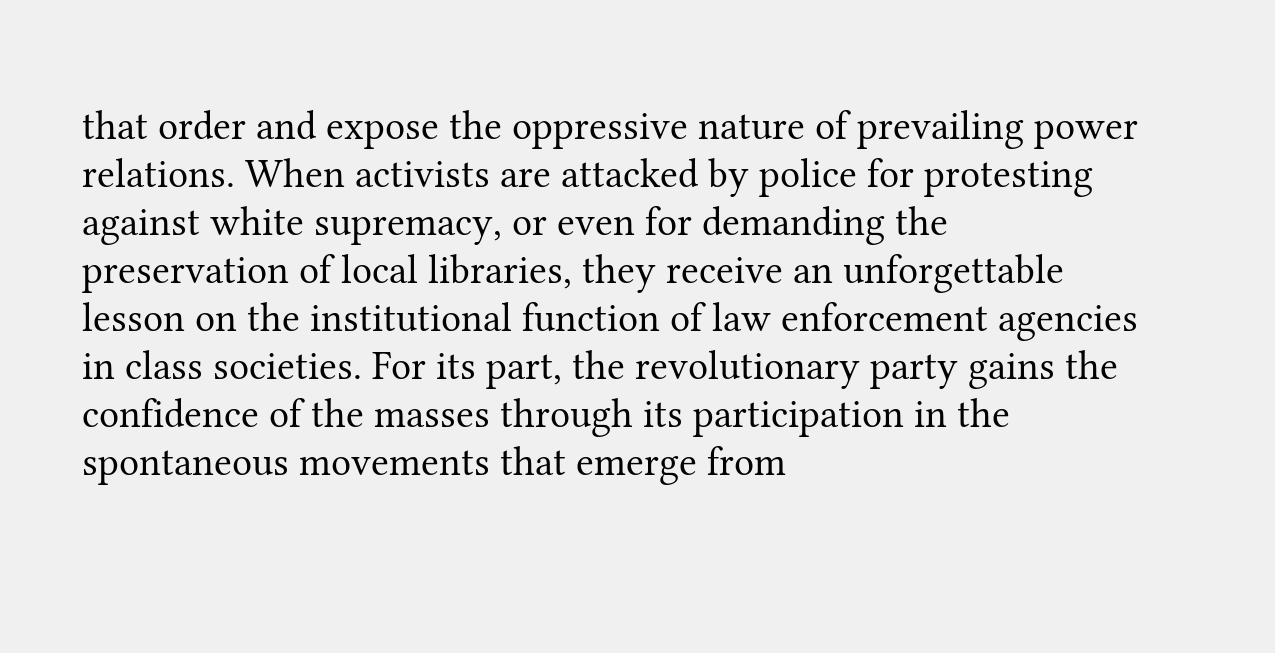that order and expose the oppressive nature of prevailing power relations. When activists are attacked by police for protesting against white supremacy, or even for demanding the preservation of local libraries, they receive an unforgettable lesson on the institutional function of law enforcement agencies in class societies. For its part, the revolutionary party gains the confidence of the masses through its participation in the spontaneous movements that emerge from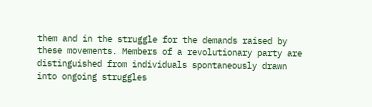them and in the struggle for the demands raised by these movements. Members of a revolutionary party are distinguished from individuals spontaneously drawn into ongoing struggles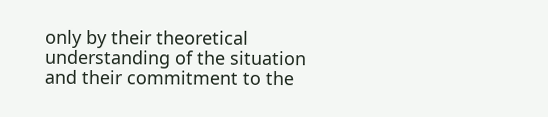only by their theoretical understanding of the situation and their commitment to the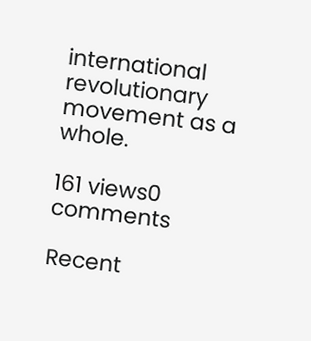international revolutionary movement as a whole.

161 views0 comments

Recent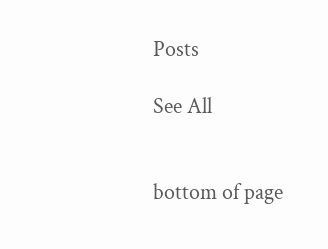Posts

See All


bottom of page